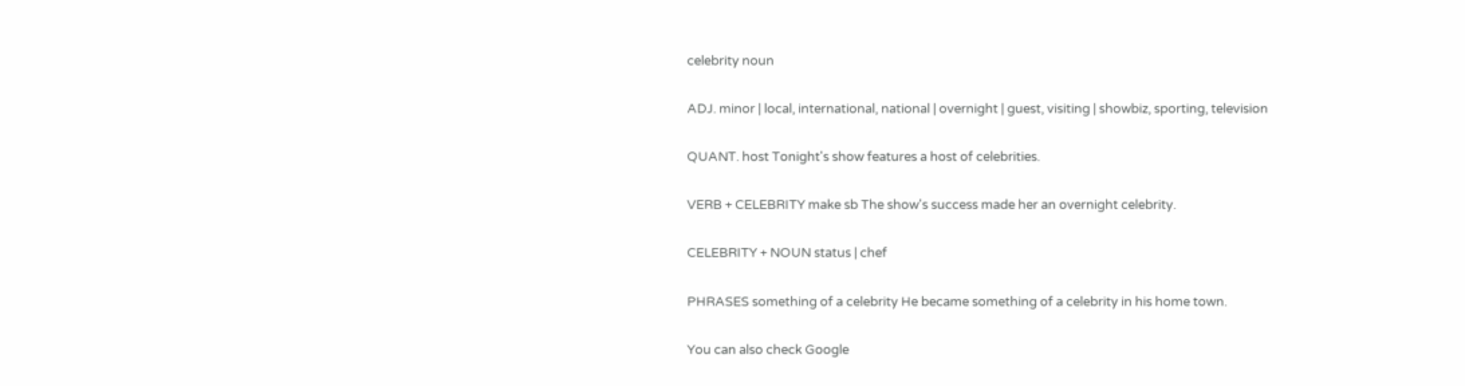celebrity noun

ADJ. minor | local, international, national | overnight | guest, visiting | showbiz, sporting, television

QUANT. host Tonight's show features a host of celebrities.

VERB + CELEBRITY make sb The show's success made her an overnight celebrity.

CELEBRITY + NOUN status | chef

PHRASES something of a celebrity He became something of a celebrity in his home town.

You can also check Google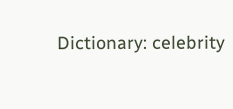Dictionary: celebrity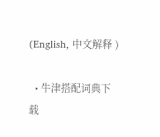(English, 中文解释 )

  • 牛津搭配词典下载